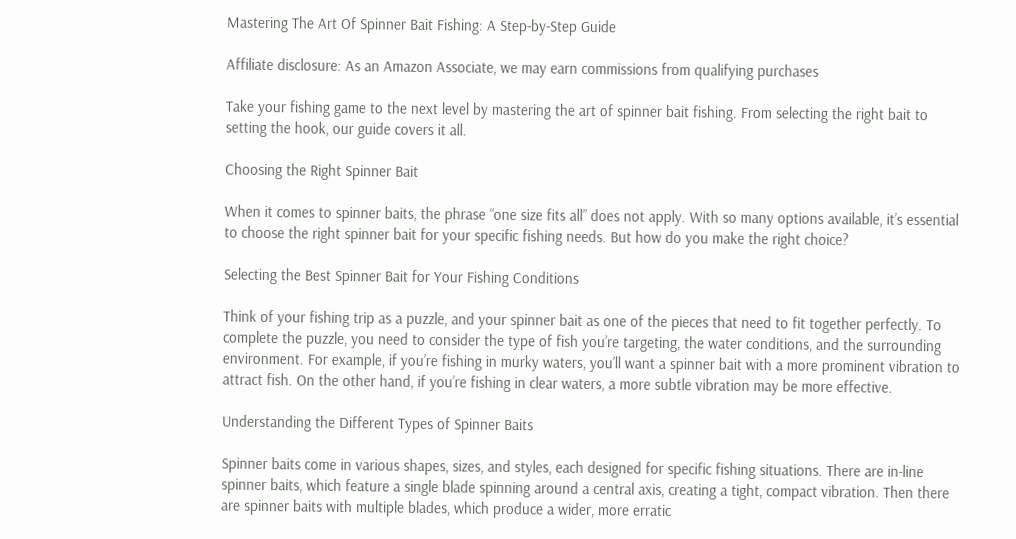Mastering The Art Of Spinner Bait Fishing: A Step-by-Step Guide

Affiliate disclosure: As an Amazon Associate, we may earn commissions from qualifying purchases

Take your fishing game to the next level by mastering the art of spinner bait fishing. From selecting the right bait to setting the hook, our guide covers it all.

Choosing the Right Spinner Bait

When it comes to spinner baits, the phrase “one size fits all” does not apply. With so many options available, it’s essential to choose the right spinner bait for your specific fishing needs. But how do you make the right choice?

Selecting the Best Spinner Bait for Your Fishing Conditions

Think of your fishing trip as a puzzle, and your spinner bait as one of the pieces that need to fit together perfectly. To complete the puzzle, you need to consider the type of fish you’re targeting, the water conditions, and the surrounding environment. For example, if you’re fishing in murky waters, you’ll want a spinner bait with a more prominent vibration to attract fish. On the other hand, if you’re fishing in clear waters, a more subtle vibration may be more effective.

Understanding the Different Types of Spinner Baits

Spinner baits come in various shapes, sizes, and styles, each designed for specific fishing situations. There are in-line spinner baits, which feature a single blade spinning around a central axis, creating a tight, compact vibration. Then there are spinner baits with multiple blades, which produce a wider, more erratic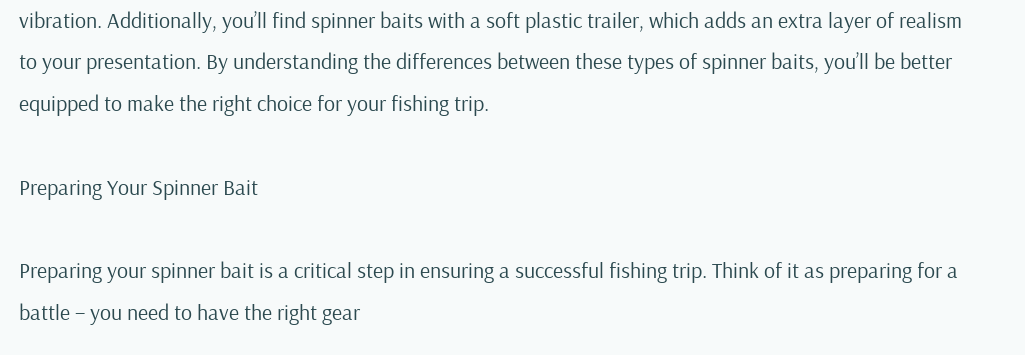vibration. Additionally, you’ll find spinner baits with a soft plastic trailer, which adds an extra layer of realism to your presentation. By understanding the differences between these types of spinner baits, you’ll be better equipped to make the right choice for your fishing trip.

Preparing Your Spinner Bait

Preparing your spinner bait is a critical step in ensuring a successful fishing trip. Think of it as preparing for a battle – you need to have the right gear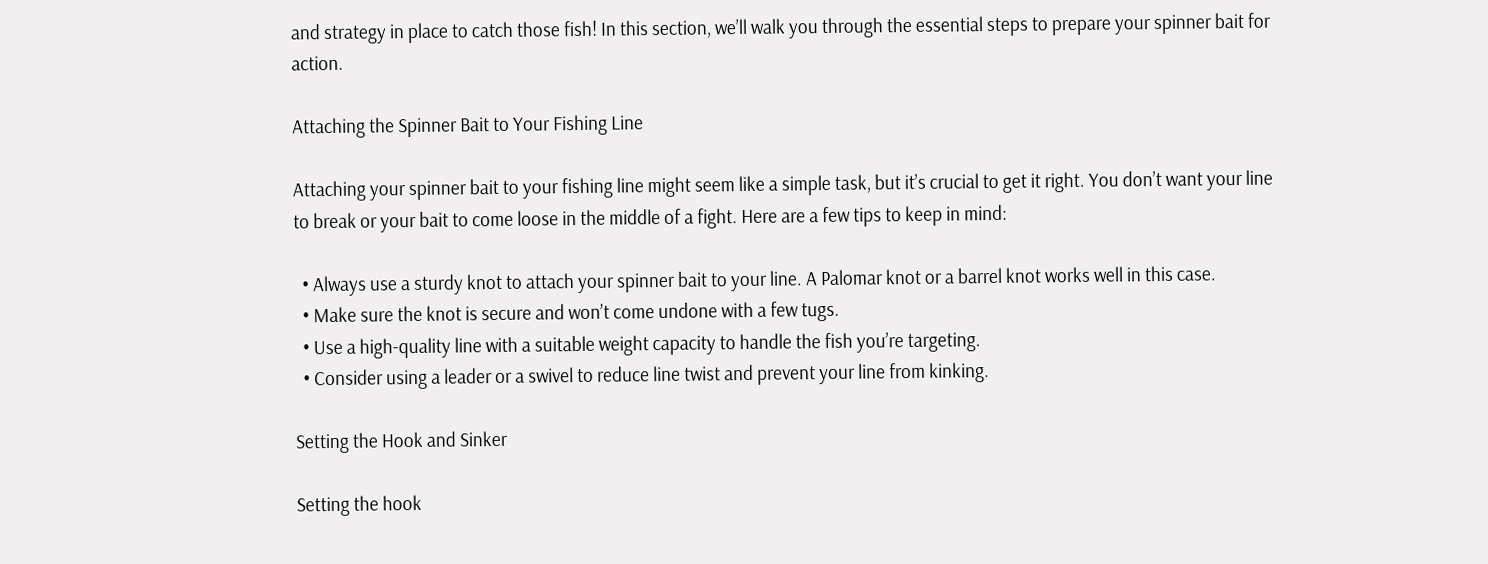and strategy in place to catch those fish! In this section, we’ll walk you through the essential steps to prepare your spinner bait for action.

Attaching the Spinner Bait to Your Fishing Line

Attaching your spinner bait to your fishing line might seem like a simple task, but it’s crucial to get it right. You don’t want your line to break or your bait to come loose in the middle of a fight. Here are a few tips to keep in mind:

  • Always use a sturdy knot to attach your spinner bait to your line. A Palomar knot or a barrel knot works well in this case.
  • Make sure the knot is secure and won’t come undone with a few tugs.
  • Use a high-quality line with a suitable weight capacity to handle the fish you’re targeting.
  • Consider using a leader or a swivel to reduce line twist and prevent your line from kinking.

Setting the Hook and Sinker

Setting the hook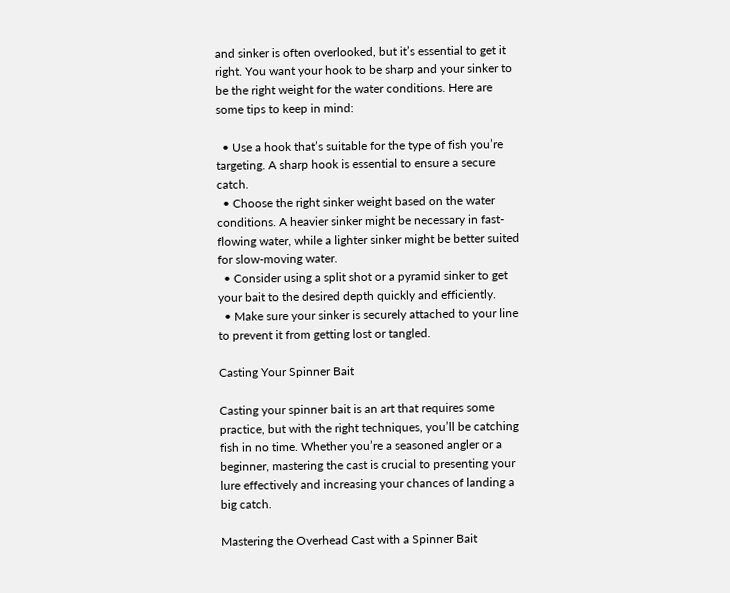and sinker is often overlooked, but it’s essential to get it right. You want your hook to be sharp and your sinker to be the right weight for the water conditions. Here are some tips to keep in mind:

  • Use a hook that’s suitable for the type of fish you’re targeting. A sharp hook is essential to ensure a secure catch.
  • Choose the right sinker weight based on the water conditions. A heavier sinker might be necessary in fast-flowing water, while a lighter sinker might be better suited for slow-moving water.
  • Consider using a split shot or a pyramid sinker to get your bait to the desired depth quickly and efficiently.
  • Make sure your sinker is securely attached to your line to prevent it from getting lost or tangled.

Casting Your Spinner Bait

Casting your spinner bait is an art that requires some practice, but with the right techniques, you’ll be catching fish in no time. Whether you’re a seasoned angler or a beginner, mastering the cast is crucial to presenting your lure effectively and increasing your chances of landing a big catch.

Mastering the Overhead Cast with a Spinner Bait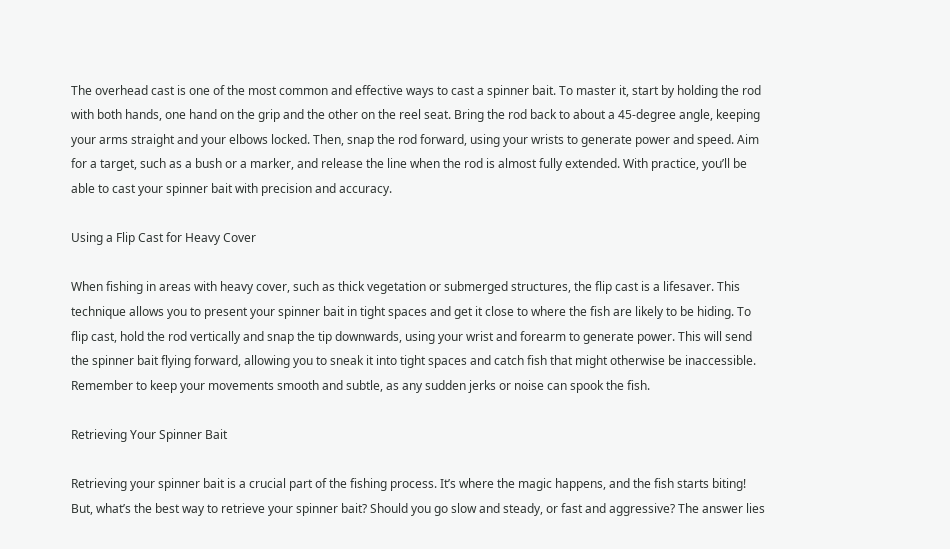The overhead cast is one of the most common and effective ways to cast a spinner bait. To master it, start by holding the rod with both hands, one hand on the grip and the other on the reel seat. Bring the rod back to about a 45-degree angle, keeping your arms straight and your elbows locked. Then, snap the rod forward, using your wrists to generate power and speed. Aim for a target, such as a bush or a marker, and release the line when the rod is almost fully extended. With practice, you’ll be able to cast your spinner bait with precision and accuracy.

Using a Flip Cast for Heavy Cover

When fishing in areas with heavy cover, such as thick vegetation or submerged structures, the flip cast is a lifesaver. This technique allows you to present your spinner bait in tight spaces and get it close to where the fish are likely to be hiding. To flip cast, hold the rod vertically and snap the tip downwards, using your wrist and forearm to generate power. This will send the spinner bait flying forward, allowing you to sneak it into tight spaces and catch fish that might otherwise be inaccessible. Remember to keep your movements smooth and subtle, as any sudden jerks or noise can spook the fish.

Retrieving Your Spinner Bait

Retrieving your spinner bait is a crucial part of the fishing process. It’s where the magic happens, and the fish starts biting! But, what’s the best way to retrieve your spinner bait? Should you go slow and steady, or fast and aggressive? The answer lies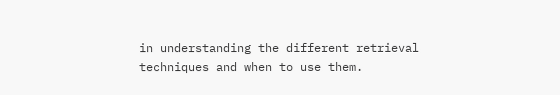in understanding the different retrieval techniques and when to use them.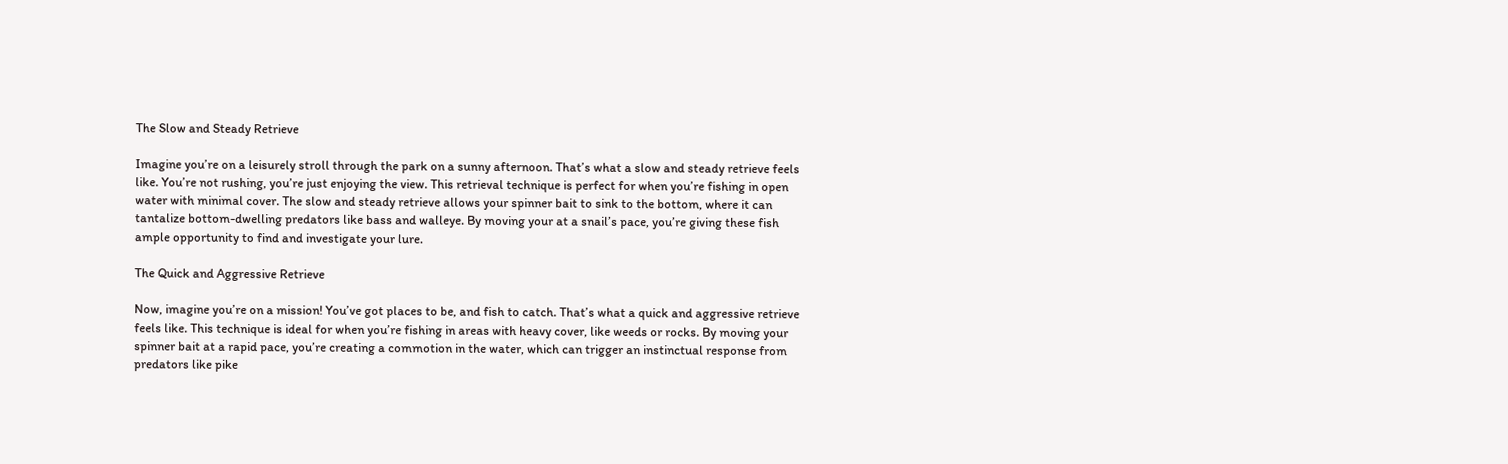The Slow and Steady Retrieve

Imagine you’re on a leisurely stroll through the park on a sunny afternoon. That’s what a slow and steady retrieve feels like. You’re not rushing, you’re just enjoying the view. This retrieval technique is perfect for when you’re fishing in open water with minimal cover. The slow and steady retrieve allows your spinner bait to sink to the bottom, where it can tantalize bottom-dwelling predators like bass and walleye. By moving your at a snail’s pace, you’re giving these fish ample opportunity to find and investigate your lure.

The Quick and Aggressive Retrieve

Now, imagine you’re on a mission! You’ve got places to be, and fish to catch. That’s what a quick and aggressive retrieve feels like. This technique is ideal for when you’re fishing in areas with heavy cover, like weeds or rocks. By moving your spinner bait at a rapid pace, you’re creating a commotion in the water, which can trigger an instinctual response from predators like pike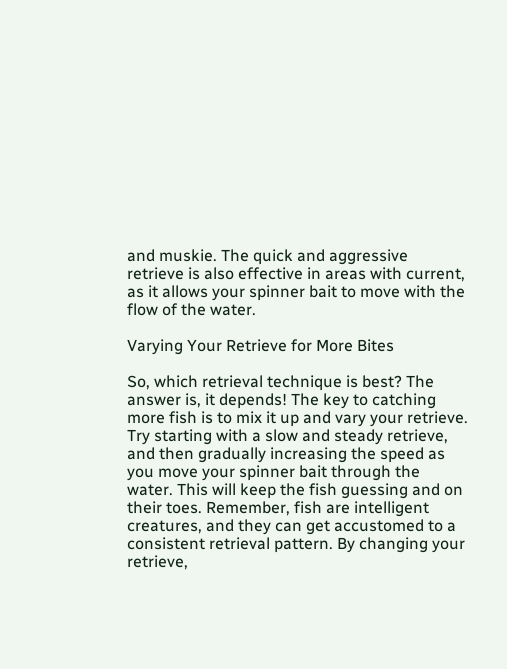and muskie. The quick and aggressive retrieve is also effective in areas with current, as it allows your spinner bait to move with the flow of the water.

Varying Your Retrieve for More Bites

So, which retrieval technique is best? The answer is, it depends! The key to catching more fish is to mix it up and vary your retrieve. Try starting with a slow and steady retrieve, and then gradually increasing the speed as you move your spinner bait through the water. This will keep the fish guessing and on their toes. Remember, fish are intelligent creatures, and they can get accustomed to a consistent retrieval pattern. By changing your retrieve,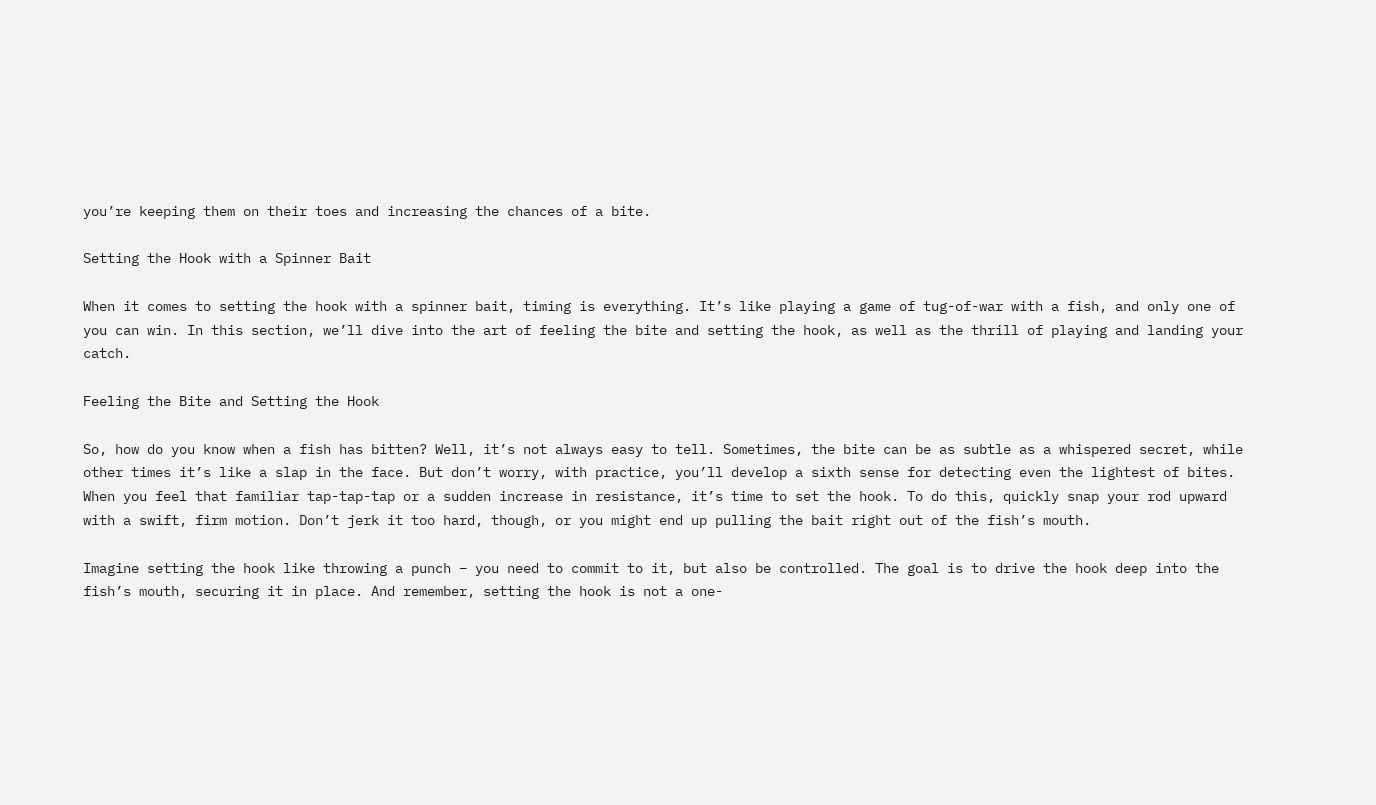you’re keeping them on their toes and increasing the chances of a bite.

Setting the Hook with a Spinner Bait

When it comes to setting the hook with a spinner bait, timing is everything. It’s like playing a game of tug-of-war with a fish, and only one of you can win. In this section, we’ll dive into the art of feeling the bite and setting the hook, as well as the thrill of playing and landing your catch.

Feeling the Bite and Setting the Hook

So, how do you know when a fish has bitten? Well, it’s not always easy to tell. Sometimes, the bite can be as subtle as a whispered secret, while other times it’s like a slap in the face. But don’t worry, with practice, you’ll develop a sixth sense for detecting even the lightest of bites. When you feel that familiar tap-tap-tap or a sudden increase in resistance, it’s time to set the hook. To do this, quickly snap your rod upward with a swift, firm motion. Don’t jerk it too hard, though, or you might end up pulling the bait right out of the fish’s mouth.

Imagine setting the hook like throwing a punch – you need to commit to it, but also be controlled. The goal is to drive the hook deep into the fish’s mouth, securing it in place. And remember, setting the hook is not a one-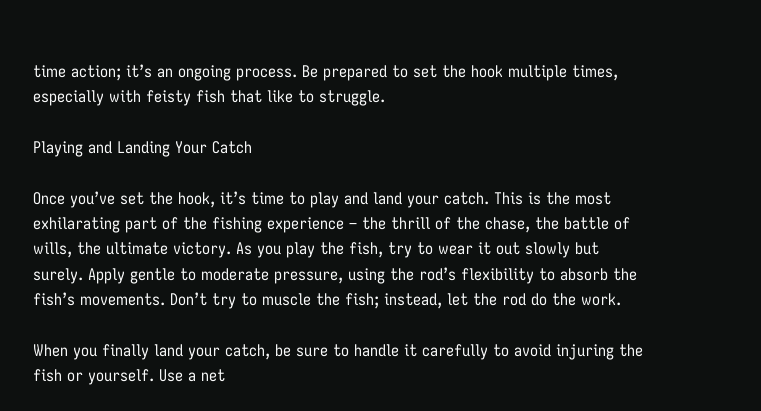time action; it’s an ongoing process. Be prepared to set the hook multiple times, especially with feisty fish that like to struggle.

Playing and Landing Your Catch

Once you’ve set the hook, it’s time to play and land your catch. This is the most exhilarating part of the fishing experience – the thrill of the chase, the battle of wills, the ultimate victory. As you play the fish, try to wear it out slowly but surely. Apply gentle to moderate pressure, using the rod’s flexibility to absorb the fish’s movements. Don’t try to muscle the fish; instead, let the rod do the work.

When you finally land your catch, be sure to handle it carefully to avoid injuring the fish or yourself. Use a net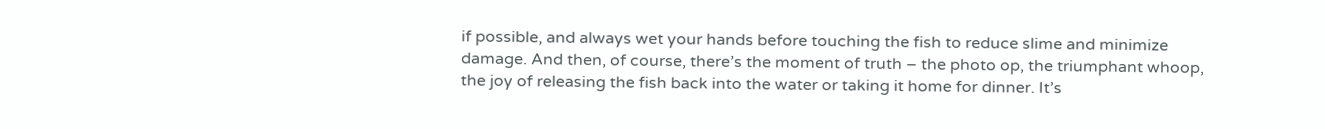if possible, and always wet your hands before touching the fish to reduce slime and minimize damage. And then, of course, there’s the moment of truth – the photo op, the triumphant whoop, the joy of releasing the fish back into the water or taking it home for dinner. It’s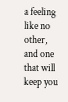a feeling like no other, and one that will keep you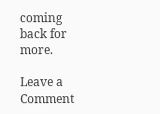coming back for more.

Leave a Comment